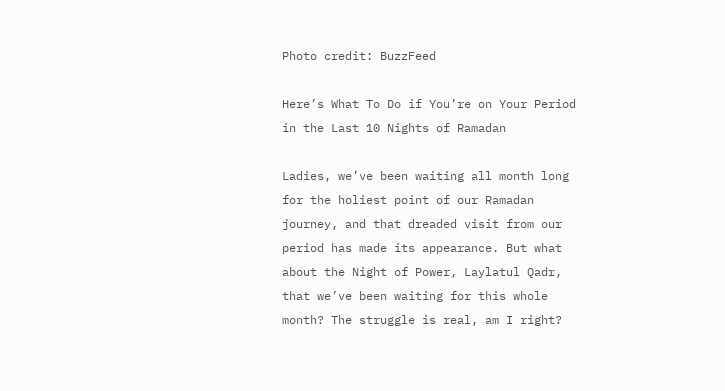Photo credit: BuzzFeed

Here’s What To Do if You’re on Your Period in the Last 10 Nights of Ramadan

Ladies, we’ve been waiting all month long for the holiest point of our Ramadan journey, and that dreaded visit from our period has made its appearance. But what about the Night of Power, Laylatul Qadr, that we’ve been waiting for this whole month? The struggle is real, am I right?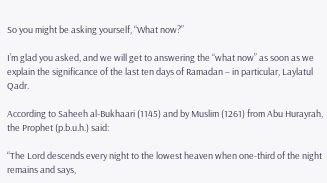So you might be asking yourself, “What now?”

I’m glad you asked, and we will get to answering the “what now” as soon as we explain the significance of the last ten days of Ramadan – in particular, Laylatul Qadr.

According to Saheeh al-Bukhaari (1145) and by Muslim (1261) from Abu Hurayrah, the Prophet (p.b.u.h.) said:

“The Lord descends every night to the lowest heaven when one-third of the night remains and says,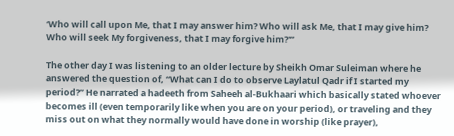‘Who will call upon Me, that I may answer him? Who will ask Me, that I may give him? Who will seek My forgiveness, that I may forgive him?'”

The other day I was listening to an older lecture by Sheikh Omar Suleiman where he answered the question of, “What can I do to observe Laylatul Qadr if I started my period?” He narrated a hadeeth from Saheeh al-Bukhaari which basically stated whoever becomes ill (even temporarily like when you are on your period), or traveling and they miss out on what they normally would have done in worship (like prayer),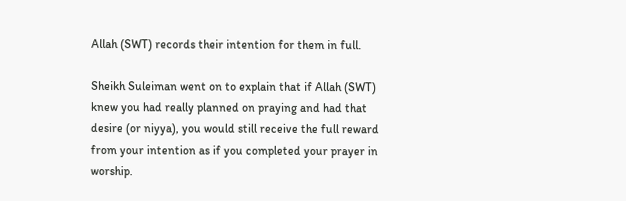Allah (SWT) records their intention for them in full.

Sheikh Suleiman went on to explain that if Allah (SWT) knew you had really planned on praying and had that desire (or niyya), you would still receive the full reward from your intention as if you completed your prayer in worship.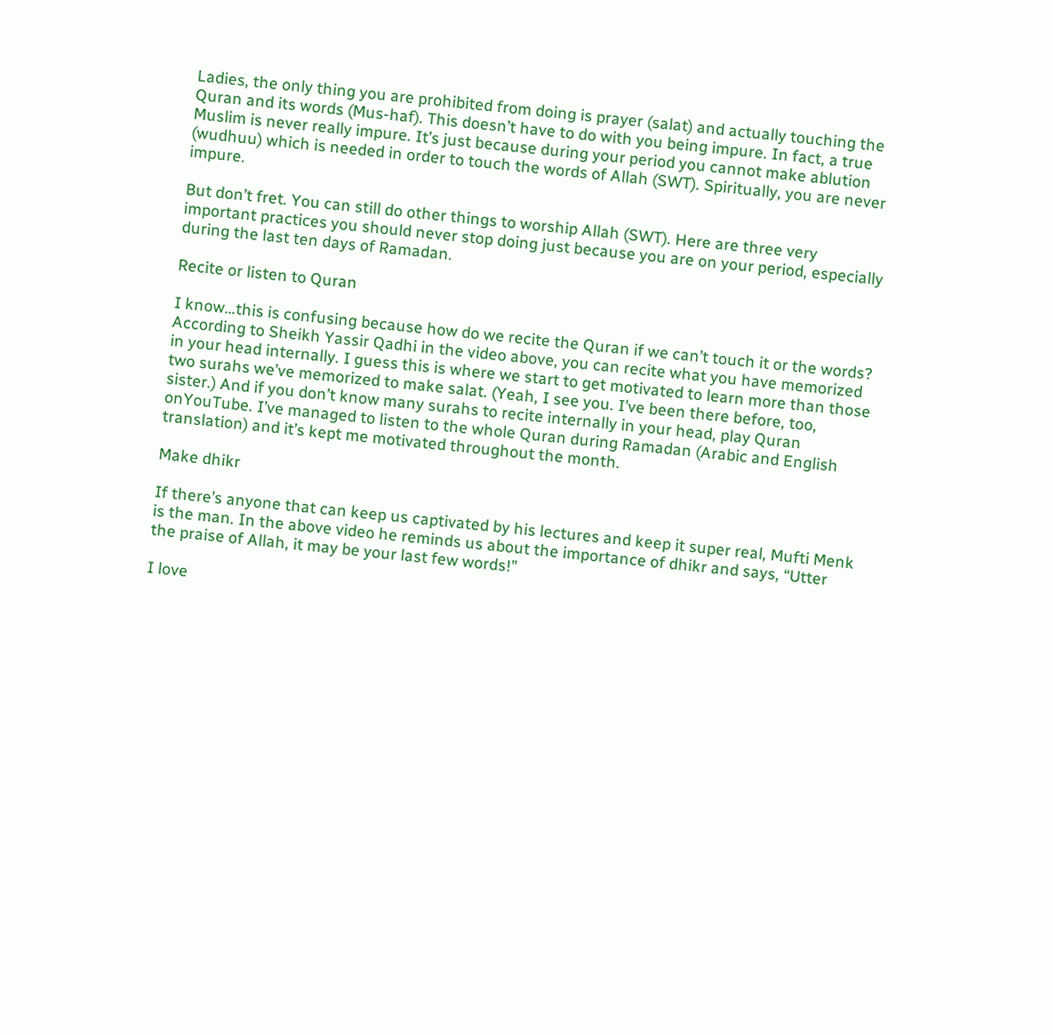Ladies, the only thing you are prohibited from doing is prayer (salat) and actually touching the Quran and its words (Mus-haf). This doesn’t have to do with you being impure. In fact, a true Muslim is never really impure. It’s just because during your period you cannot make ablution (wudhuu) which is needed in order to touch the words of Allah (SWT). Spiritually, you are never impure.

But don’t fret. You can still do other things to worship Allah (SWT). Here are three very important practices you should never stop doing just because you are on your period, especially during the last ten days of Ramadan.

Recite or listen to Quran

I know…this is confusing because how do we recite the Quran if we can’t touch it or the words? According to Sheikh Yassir Qadhi in the video above, you can recite what you have memorized in your head internally. I guess this is where we start to get motivated to learn more than those two surahs we’ve memorized to make salat. (Yeah, I see you. I’ve been there before, too, sister.) And if you don’t know many surahs to recite internally in your head, play Quran onYouTube. I’ve managed to listen to the whole Quran during Ramadan (Arabic and English translation) and it’s kept me motivated throughout the month.

Make dhikr

If there’s anyone that can keep us captivated by his lectures and keep it super real, Mufti Menk is the man. In the above video he reminds us about the importance of dhikr and says, “Utter the praise of Allah, it may be your last few words!”

I love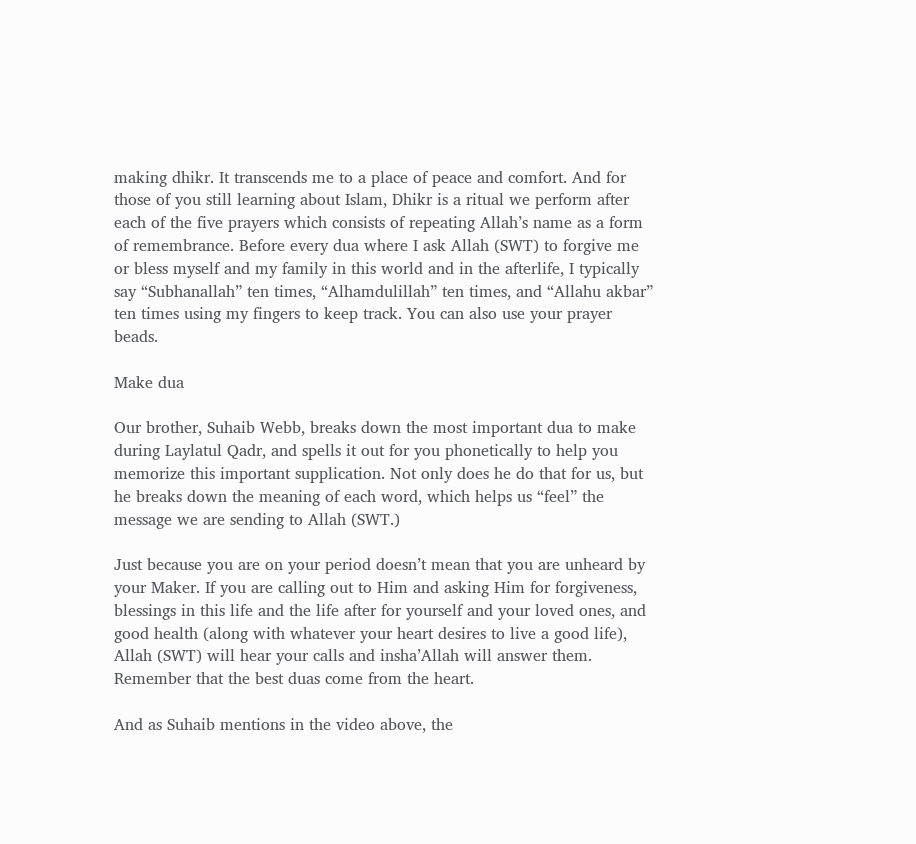making dhikr. It transcends me to a place of peace and comfort. And for those of you still learning about Islam, Dhikr is a ritual we perform after each of the five prayers which consists of repeating Allah’s name as a form of remembrance. Before every dua where I ask Allah (SWT) to forgive me or bless myself and my family in this world and in the afterlife, I typically say “Subhanallah” ten times, “Alhamdulillah” ten times, and “Allahu akbar” ten times using my fingers to keep track. You can also use your prayer beads.

Make dua

Our brother, Suhaib Webb, breaks down the most important dua to make during Laylatul Qadr, and spells it out for you phonetically to help you memorize this important supplication. Not only does he do that for us, but he breaks down the meaning of each word, which helps us “feel” the message we are sending to Allah (SWT.)

Just because you are on your period doesn’t mean that you are unheard by your Maker. If you are calling out to Him and asking Him for forgiveness, blessings in this life and the life after for yourself and your loved ones, and good health (along with whatever your heart desires to live a good life), Allah (SWT) will hear your calls and insha’Allah will answer them. Remember that the best duas come from the heart.

And as Suhaib mentions in the video above, the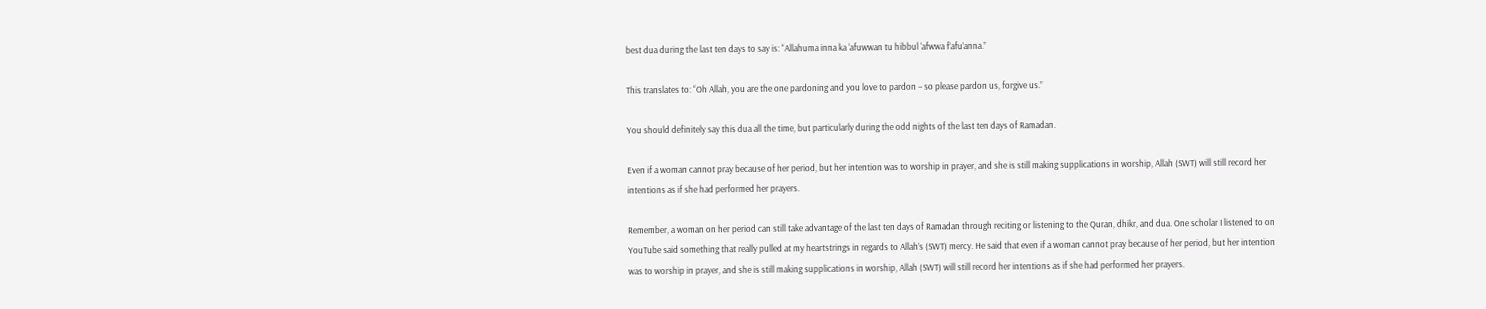best dua during the last ten days to say is: “Allahuma inna ka ‘afuwwan tu hibbul ‘afwwa f’afu’anna.”

This translates to: “Oh Allah, you are the one pardoning and you love to pardon – so please pardon us, forgive us.”

You should definitely say this dua all the time, but particularly during the odd nights of the last ten days of Ramadan.

Even if a woman cannot pray because of her period, but her intention was to worship in prayer, and she is still making supplications in worship, Allah (SWT) will still record her intentions as if she had performed her prayers.

Remember, a woman on her period can still take advantage of the last ten days of Ramadan through reciting or listening to the Quran, dhikr, and dua. One scholar I listened to on YouTube said something that really pulled at my heartstrings in regards to Allah’s (SWT) mercy. He said that even if a woman cannot pray because of her period, but her intention was to worship in prayer, and she is still making supplications in worship, Allah (SWT) will still record her intentions as if she had performed her prayers.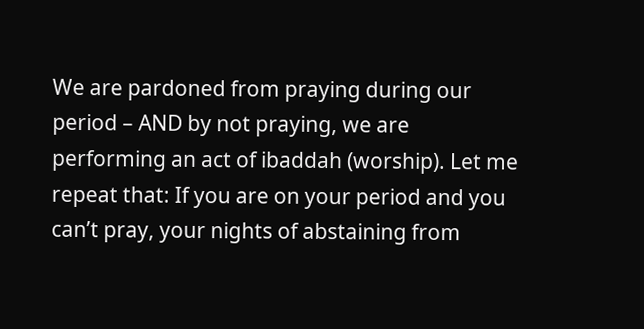We are pardoned from praying during our period – AND by not praying, we are performing an act of ibaddah (worship). Let me repeat that: If you are on your period and you can’t pray, your nights of abstaining from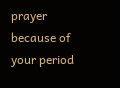prayer because of your period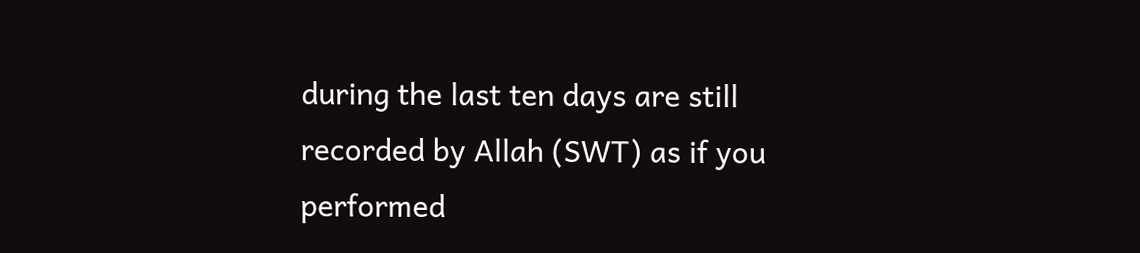during the last ten days are still recorded by Allah (SWT) as if you performed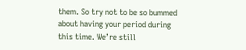them. So try not to be so bummed about having your period during this time. We’re still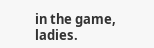in the game, ladies.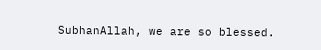SubhanAllah, we are so blessed.